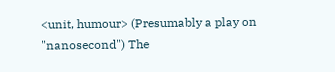<unit, humour> (Presumably a play on "nanosecond") The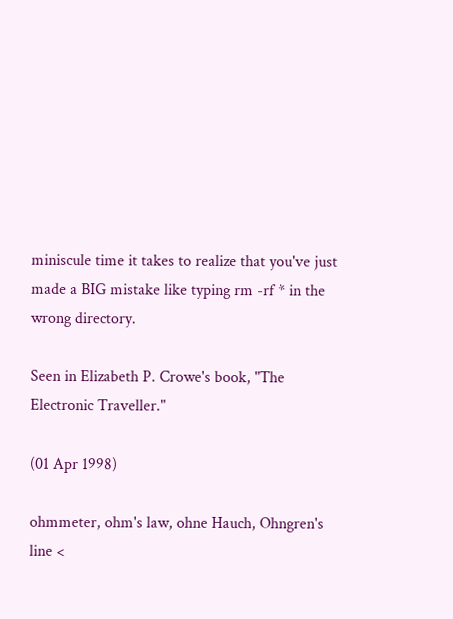miniscule time it takes to realize that you've just made a BIG mistake like typing rm -rf * in the wrong directory.

Seen in Elizabeth P. Crowe's book, "The Electronic Traveller."

(01 Apr 1998)

ohmmeter, ohm's law, ohne Hauch, Ohngren's line <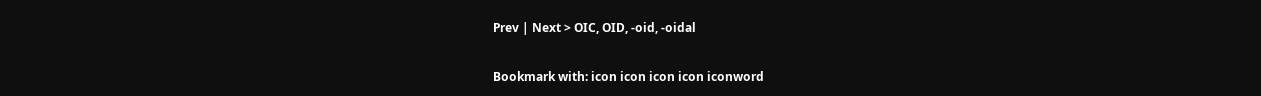Prev | Next > OIC, OID, -oid, -oidal

Bookmark with: icon icon icon icon iconword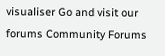visualiser Go and visit our forums Community Forums